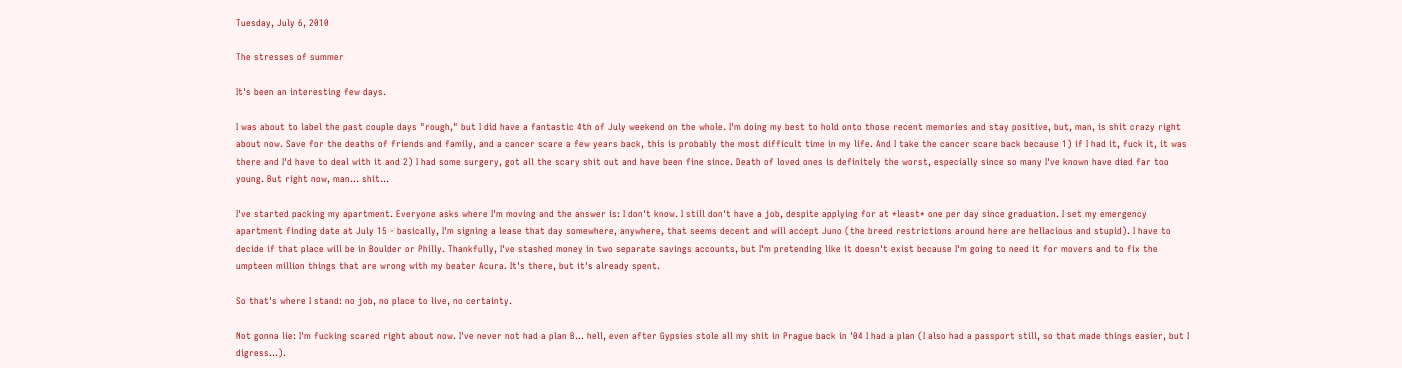Tuesday, July 6, 2010

The stresses of summer

It's been an interesting few days.

I was about to label the past couple days "rough," but I did have a fantastic 4th of July weekend on the whole. I'm doing my best to hold onto those recent memories and stay positive, but, man, is shit crazy right about now. Save for the deaths of friends and family, and a cancer scare a few years back, this is probably the most difficult time in my life. And I take the cancer scare back because 1) if I had it, fuck it, it was there and I'd have to deal with it and 2) I had some surgery, got all the scary shit out and have been fine since. Death of loved ones is definitely the worst, especially since so many I've known have died far too young. But right now, man... shit...

I've started packing my apartment. Everyone asks where I'm moving and the answer is: I don't know. I still don't have a job, despite applying for at *least* one per day since graduation. I set my emergency apartment finding date at July 15 - basically, I'm signing a lease that day somewhere, anywhere, that seems decent and will accept Juno (the breed restrictions around here are hellacious and stupid). I have to decide if that place will be in Boulder or Philly. Thankfully, I've stashed money in two separate savings accounts, but I'm pretending like it doesn't exist because I'm going to need it for movers and to fix the umpteen million things that are wrong with my beater Acura. It's there, but it's already spent.

So that's where I stand: no job, no place to live, no certainty.

Not gonna lie: I'm fucking scared right about now. I've never not had a plan B... hell, even after Gypsies stole all my shit in Prague back in '04 I had a plan (I also had a passport still, so that made things easier, but I digress...).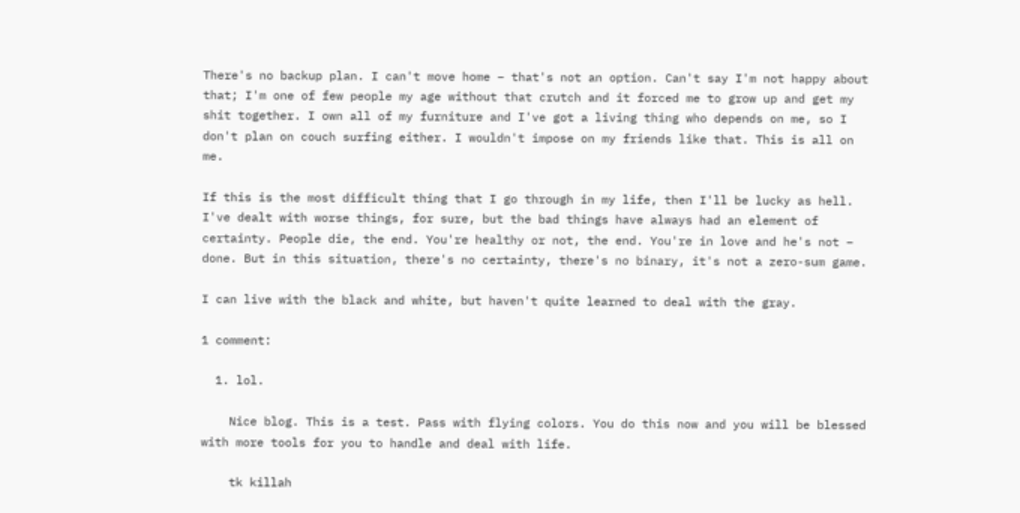There's no backup plan. I can't move home – that's not an option. Can't say I'm not happy about that; I'm one of few people my age without that crutch and it forced me to grow up and get my shit together. I own all of my furniture and I've got a living thing who depends on me, so I don't plan on couch surfing either. I wouldn't impose on my friends like that. This is all on me.

If this is the most difficult thing that I go through in my life, then I'll be lucky as hell. I've dealt with worse things, for sure, but the bad things have always had an element of certainty. People die, the end. You're healthy or not, the end. You're in love and he's not – done. But in this situation, there's no certainty, there's no binary, it's not a zero-sum game.

I can live with the black and white, but haven't quite learned to deal with the gray.

1 comment:

  1. lol.

    Nice blog. This is a test. Pass with flying colors. You do this now and you will be blessed with more tools for you to handle and deal with life.

    tk killah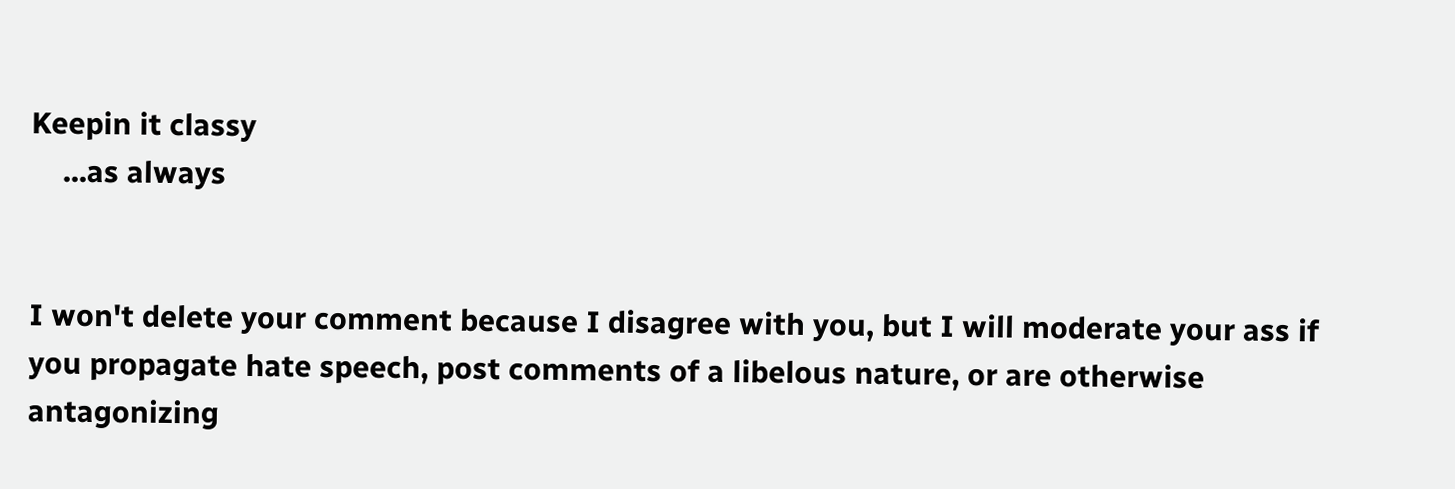Keepin it classy
    ...as always


I won't delete your comment because I disagree with you, but I will moderate your ass if you propagate hate speech, post comments of a libelous nature, or are otherwise antagonizing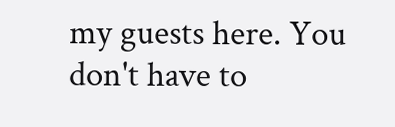my guests here. You don't have to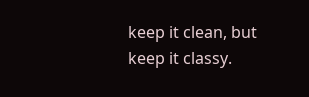keep it clean, but keep it classy.